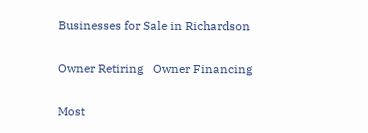Businesses for Sale in Richardson

Owner Retiring   Owner Financing

Most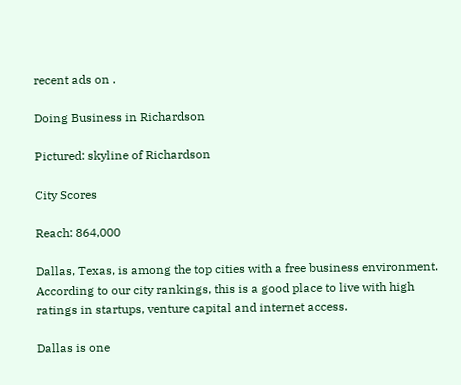recent ads on .

Doing Business in Richardson

Pictured: skyline of Richardson

City Scores

Reach: 864,000

Dallas, Texas, is among the top cities with a free business environment. According to our city rankings, this is a good place to live with high ratings in startups, venture capital and internet access.

Dallas is one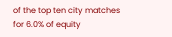of the top ten city matches for 6.0% of equity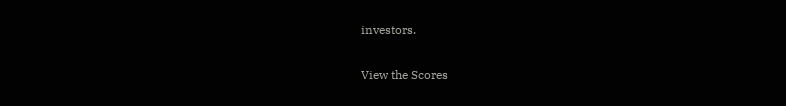investors.

View the Scores